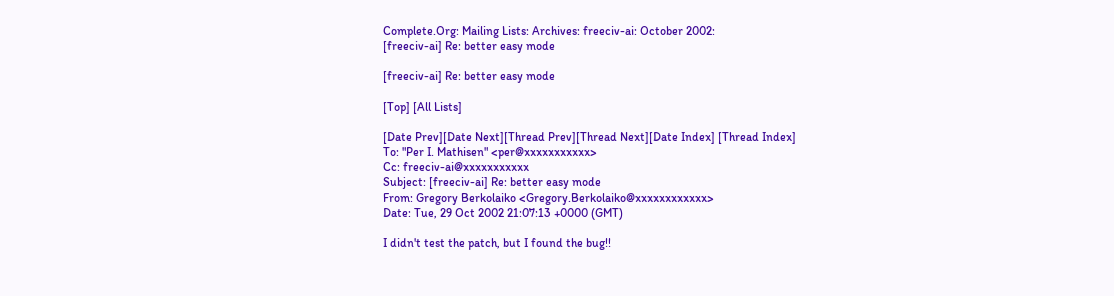Complete.Org: Mailing Lists: Archives: freeciv-ai: October 2002:
[freeciv-ai] Re: better easy mode

[freeciv-ai] Re: better easy mode

[Top] [All Lists]

[Date Prev][Date Next][Thread Prev][Thread Next][Date Index] [Thread Index]
To: "Per I. Mathisen" <per@xxxxxxxxxxx>
Cc: freeciv-ai@xxxxxxxxxxx
Subject: [freeciv-ai] Re: better easy mode
From: Gregory Berkolaiko <Gregory.Berkolaiko@xxxxxxxxxxxx>
Date: Tue, 29 Oct 2002 21:07:13 +0000 (GMT)

I didn't test the patch, but I found the bug!!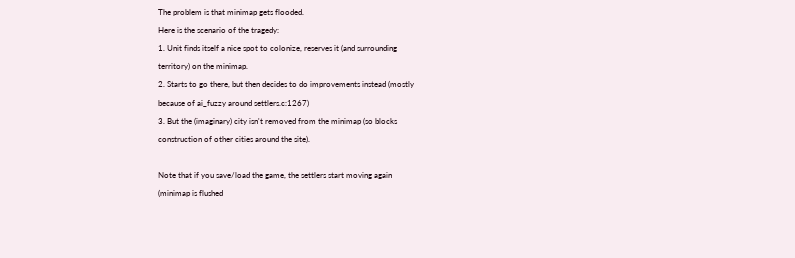The problem is that minimap gets flooded.
Here is the scenario of the tragedy:
1. Unit finds itself a nice spot to colonize, reserves it (and surrounding
territory) on the minimap.
2. Starts to go there, but then decides to do improvements instead (mostly
because of ai_fuzzy around settlers.c:1267)
3. But the (imaginary) city isn't removed from the minimap (so blocks
construction of other cities around the site).

Note that if you save/load the game, the settlers start moving again
(minimap is flushed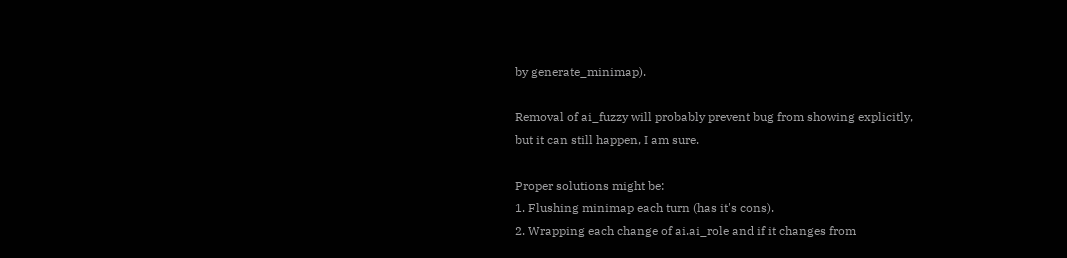by generate_minimap).

Removal of ai_fuzzy will probably prevent bug from showing explicitly,
but it can still happen, I am sure.

Proper solutions might be:
1. Flushing minimap each turn (has it's cons).
2. Wrapping each change of ai.ai_role and if it changes from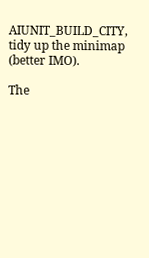AIUNIT_BUILD_CITY, tidy up the minimap (better IMO).

The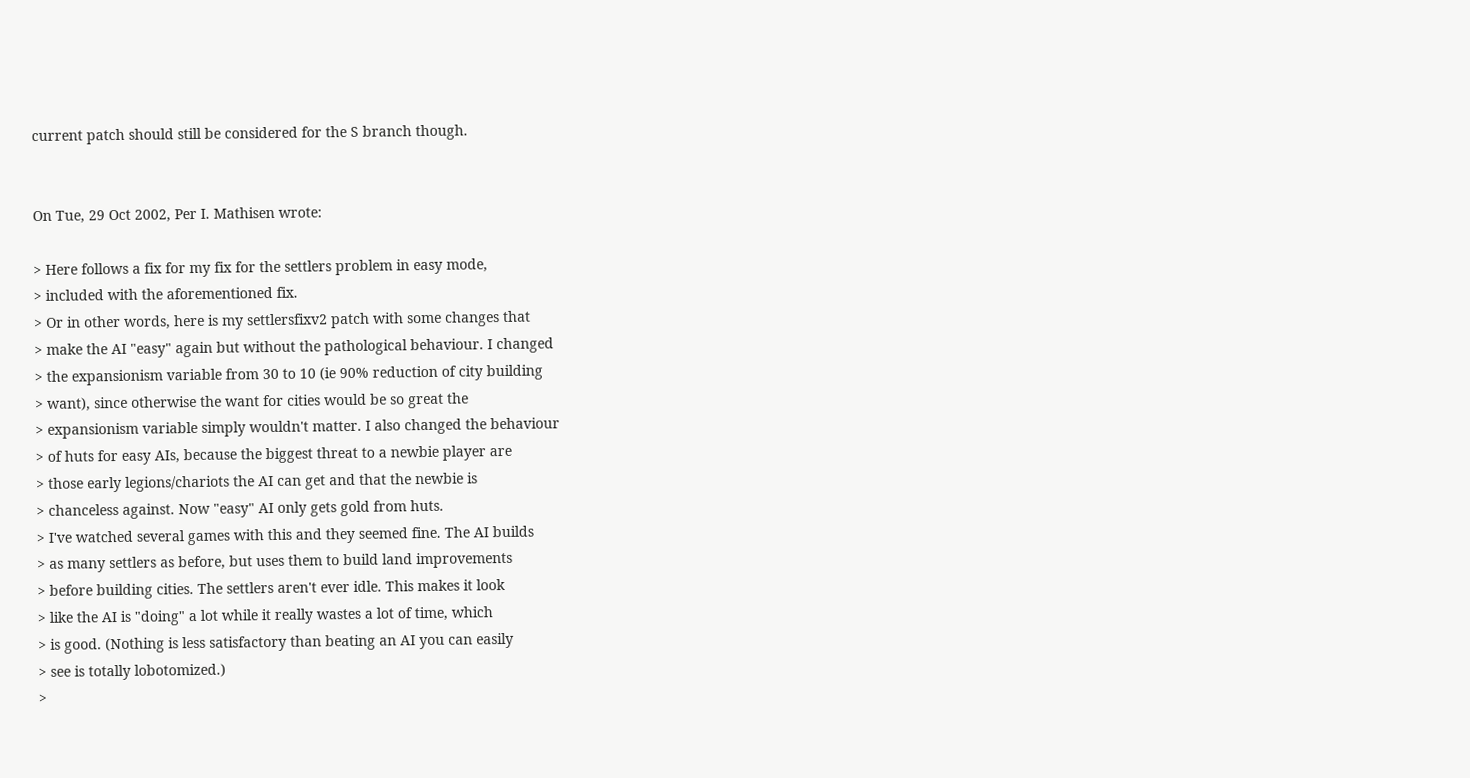current patch should still be considered for the S branch though.


On Tue, 29 Oct 2002, Per I. Mathisen wrote:

> Here follows a fix for my fix for the settlers problem in easy mode,
> included with the aforementioned fix.
> Or in other words, here is my settlersfixv2 patch with some changes that
> make the AI "easy" again but without the pathological behaviour. I changed
> the expansionism variable from 30 to 10 (ie 90% reduction of city building
> want), since otherwise the want for cities would be so great the
> expansionism variable simply wouldn't matter. I also changed the behaviour
> of huts for easy AIs, because the biggest threat to a newbie player are
> those early legions/chariots the AI can get and that the newbie is
> chanceless against. Now "easy" AI only gets gold from huts.
> I've watched several games with this and they seemed fine. The AI builds
> as many settlers as before, but uses them to build land improvements
> before building cities. The settlers aren't ever idle. This makes it look
> like the AI is "doing" a lot while it really wastes a lot of time, which
> is good. (Nothing is less satisfactory than beating an AI you can easily
> see is totally lobotomized.)
>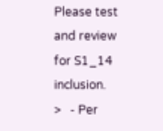Please test and review for S1_14 inclusion.
>   - Per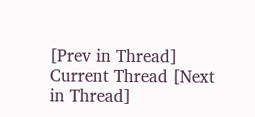[Prev in Thread] Current Thread [Next in Thread]